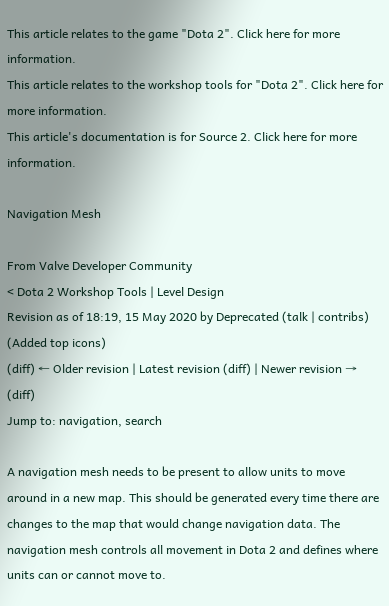This article relates to the game "Dota 2". Click here for more information.
This article relates to the workshop tools for "Dota 2". Click here for more information.
This article's documentation is for Source 2. Click here for more information.

Navigation Mesh

From Valve Developer Community
< Dota 2 Workshop Tools | Level Design
Revision as of 18:19, 15 May 2020 by Deprecated (talk | contribs) (Added top icons)
(diff) ← Older revision | Latest revision (diff) | Newer revision → (diff)
Jump to: navigation, search

A navigation mesh needs to be present to allow units to move around in a new map. This should be generated every time there are changes to the map that would change navigation data. The navigation mesh controls all movement in Dota 2 and defines where units can or cannot move to.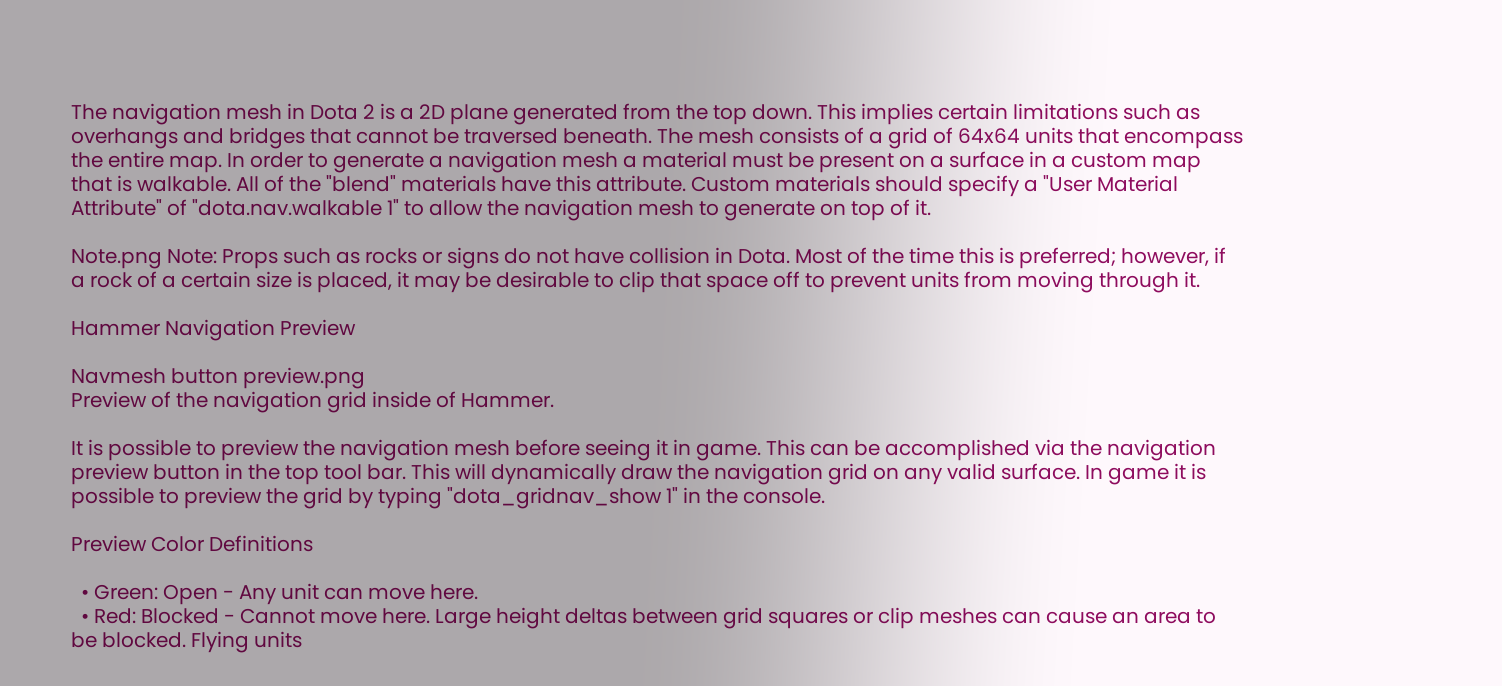The navigation mesh in Dota 2 is a 2D plane generated from the top down. This implies certain limitations such as overhangs and bridges that cannot be traversed beneath. The mesh consists of a grid of 64x64 units that encompass the entire map. In order to generate a navigation mesh a material must be present on a surface in a custom map that is walkable. All of the "blend" materials have this attribute. Custom materials should specify a "User Material Attribute" of "dota.nav.walkable 1" to allow the navigation mesh to generate on top of it.

Note.png Note: Props such as rocks or signs do not have collision in Dota. Most of the time this is preferred; however, if a rock of a certain size is placed, it may be desirable to clip that space off to prevent units from moving through it.

Hammer Navigation Preview

Navmesh button preview.png
Preview of the navigation grid inside of Hammer.

It is possible to preview the navigation mesh before seeing it in game. This can be accomplished via the navigation preview button in the top tool bar. This will dynamically draw the navigation grid on any valid surface. In game it is possible to preview the grid by typing "dota_gridnav_show 1" in the console.

Preview Color Definitions

  • Green: Open - Any unit can move here.
  • Red: Blocked - Cannot move here. Large height deltas between grid squares or clip meshes can cause an area to be blocked. Flying units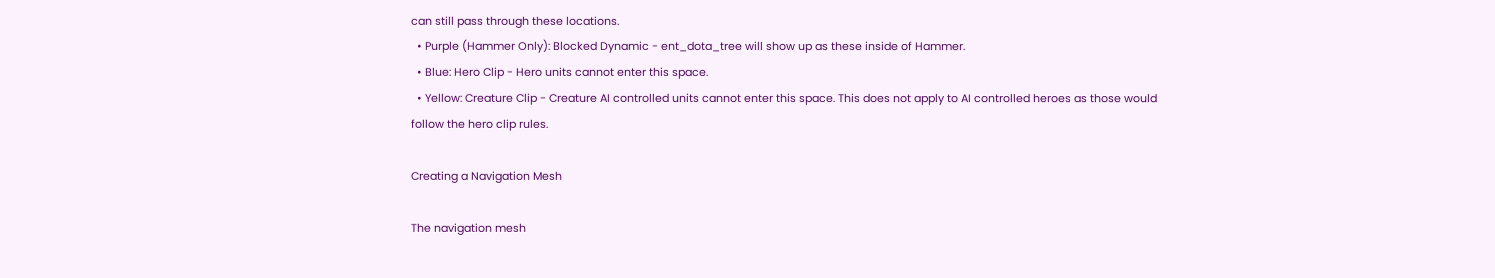can still pass through these locations.
  • Purple (Hammer Only): Blocked Dynamic - ent_dota_tree will show up as these inside of Hammer.
  • Blue: Hero Clip - Hero units cannot enter this space.
  • Yellow: Creature Clip - Creature AI controlled units cannot enter this space. This does not apply to AI controlled heroes as those would follow the hero clip rules.

Creating a Navigation Mesh

The navigation mesh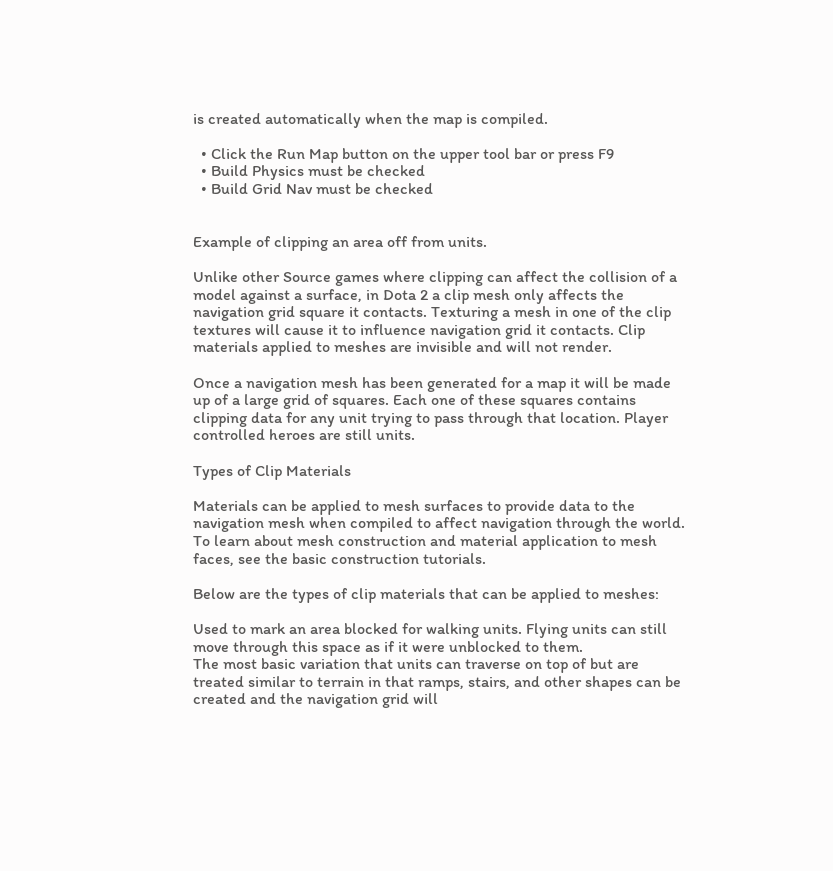is created automatically when the map is compiled.

  • Click the Run Map button on the upper tool bar or press F9
  • Build Physics must be checked
  • Build Grid Nav must be checked


Example of clipping an area off from units.

Unlike other Source games where clipping can affect the collision of a model against a surface, in Dota 2 a clip mesh only affects the navigation grid square it contacts. Texturing a mesh in one of the clip textures will cause it to influence navigation grid it contacts. Clip materials applied to meshes are invisible and will not render.

Once a navigation mesh has been generated for a map it will be made up of a large grid of squares. Each one of these squares contains clipping data for any unit trying to pass through that location. Player controlled heroes are still units.

Types of Clip Materials

Materials can be applied to mesh surfaces to provide data to the navigation mesh when compiled to affect navigation through the world. To learn about mesh construction and material application to mesh faces, see the basic construction tutorials.

Below are the types of clip materials that can be applied to meshes:

Used to mark an area blocked for walking units. Flying units can still move through this space as if it were unblocked to them.
The most basic variation that units can traverse on top of but are treated similar to terrain in that ramps, stairs, and other shapes can be created and the navigation grid will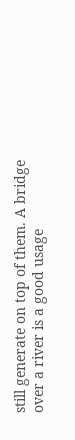still generate on top of them. A bridge over a river is a good usage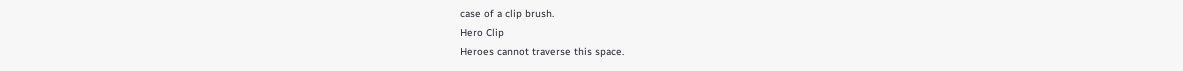case of a clip brush.
Hero Clip
Heroes cannot traverse this space.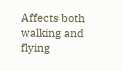Affects both walking and flying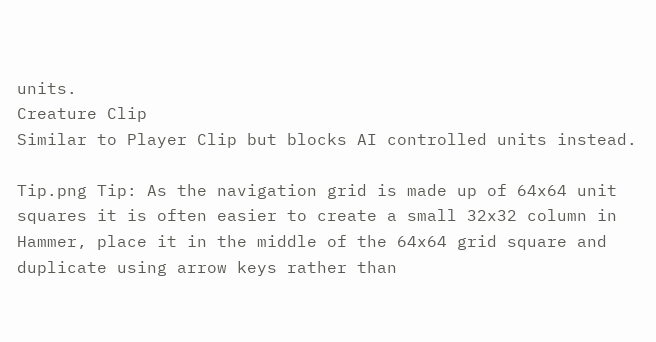units.
Creature Clip
Similar to Player Clip but blocks AI controlled units instead.

Tip.png Tip: As the navigation grid is made up of 64x64 unit squares it is often easier to create a small 32x32 column in Hammer, place it in the middle of the 64x64 grid square and duplicate using arrow keys rather than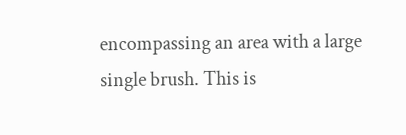encompassing an area with a large single brush. This is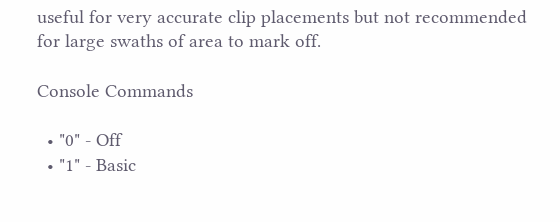useful for very accurate clip placements but not recommended for large swaths of area to mark off.

Console Commands

  • "0" - Off
  • "1" - Basic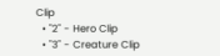Clip
  • "2" - Hero Clip
  • "3" - Creature Clip